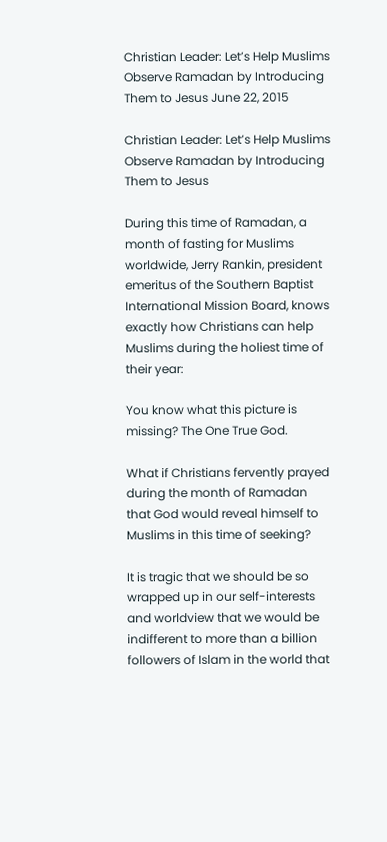Christian Leader: Let’s Help Muslims Observe Ramadan by Introducing Them to Jesus June 22, 2015

Christian Leader: Let’s Help Muslims Observe Ramadan by Introducing Them to Jesus

During this time of Ramadan, a month of fasting for Muslims worldwide, Jerry Rankin, president emeritus of the Southern Baptist International Mission Board, knows exactly how Christians can help Muslims during the holiest time of their year:

You know what this picture is missing? The One True God.

What if Christians fervently prayed during the month of Ramadan that God would reveal himself to Muslims in this time of seeking?

It is tragic that we should be so wrapped up in our self-interests and worldview that we would be indifferent to more than a billion followers of Islam in the world that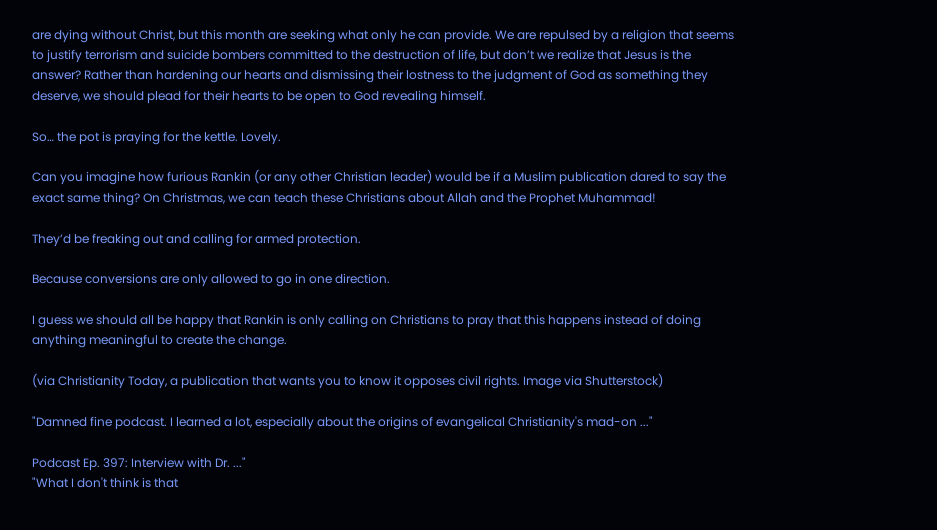are dying without Christ, but this month are seeking what only he can provide. We are repulsed by a religion that seems to justify terrorism and suicide bombers committed to the destruction of life, but don’t we realize that Jesus is the answer? Rather than hardening our hearts and dismissing their lostness to the judgment of God as something they deserve, we should plead for their hearts to be open to God revealing himself.

So… the pot is praying for the kettle. Lovely.

Can you imagine how furious Rankin (or any other Christian leader) would be if a Muslim publication dared to say the exact same thing? On Christmas, we can teach these Christians about Allah and the Prophet Muhammad!

They’d be freaking out and calling for armed protection.

Because conversions are only allowed to go in one direction.

I guess we should all be happy that Rankin is only calling on Christians to pray that this happens instead of doing anything meaningful to create the change.

(via Christianity Today, a publication that wants you to know it opposes civil rights. Image via Shutterstock)

"Damned fine podcast. I learned a lot, especially about the origins of evangelical Christianity's mad-on ..."

Podcast Ep. 397: Interview with Dr. ..."
"What I don't think is that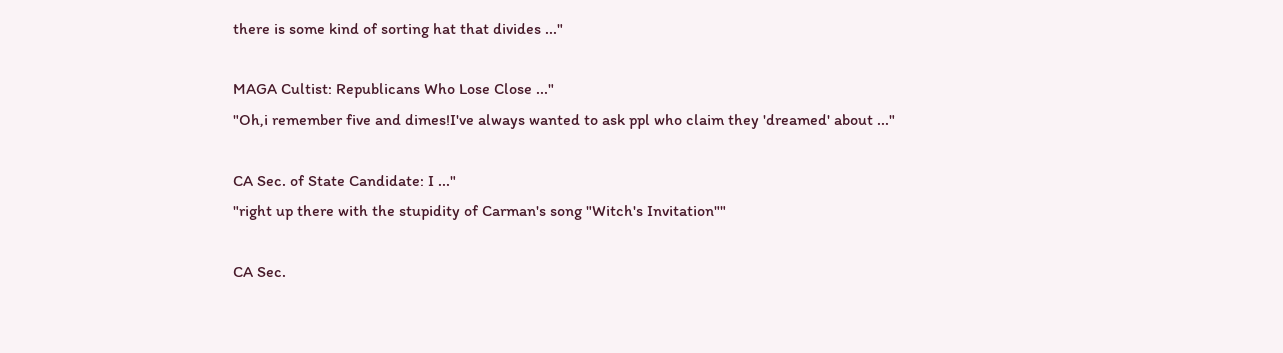there is some kind of sorting hat that divides ..."

MAGA Cultist: Republicans Who Lose Close ..."
"Oh,i remember five and dimes!I've always wanted to ask ppl who claim they 'dreamed' about ..."

CA Sec. of State Candidate: I ..."
"right up there with the stupidity of Carman's song "Witch's Invitation""

CA Sec.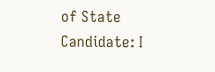of State Candidate: I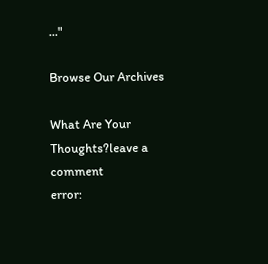..."

Browse Our Archives

What Are Your Thoughts?leave a comment
error: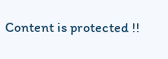Content is protected !!